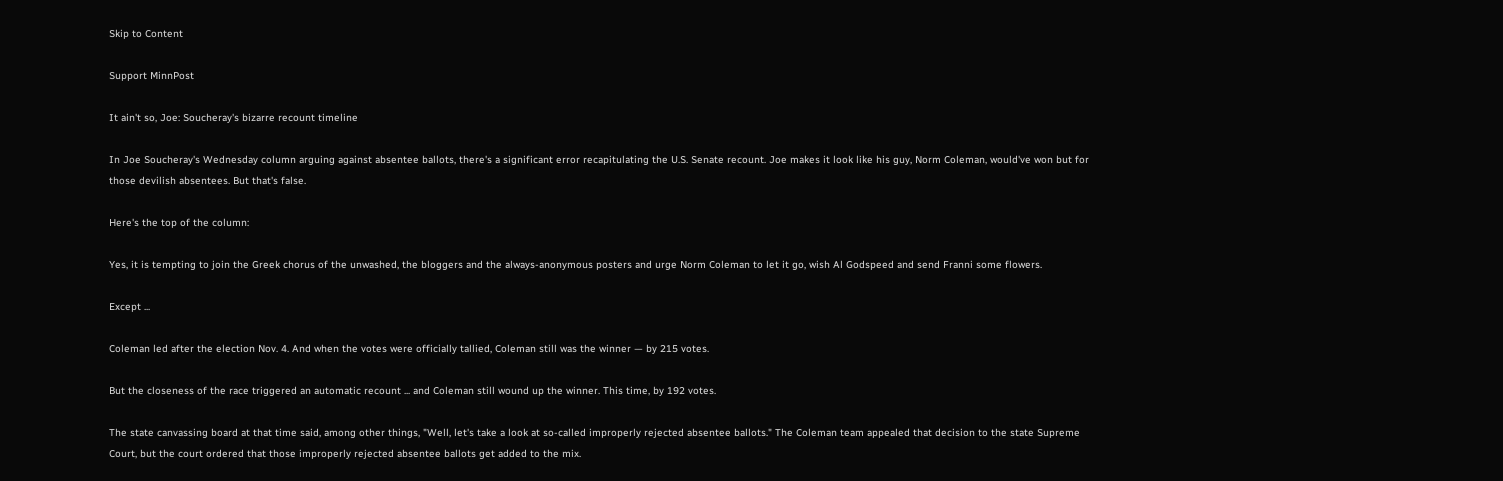Skip to Content

Support MinnPost

It ain't so, Joe: Soucheray's bizarre recount timeline

In Joe Soucheray's Wednesday column arguing against absentee ballots, there's a significant error recapitulating the U.S. Senate recount. Joe makes it look like his guy, Norm Coleman, would've won but for those devilish absentees. But that's false.

Here's the top of the column:

Yes, it is tempting to join the Greek chorus of the unwashed, the bloggers and the always-anonymous posters and urge Norm Coleman to let it go, wish Al Godspeed and send Franni some flowers.

Except ...

Coleman led after the election Nov. 4. And when the votes were officially tallied, Coleman still was the winner — by 215 votes.

But the closeness of the race triggered an automatic recount ... and Coleman still wound up the winner. This time, by 192 votes.

The state canvassing board at that time said, among other things, "Well, let's take a look at so-called improperly rejected absentee ballots." The Coleman team appealed that decision to the state Supreme Court, but the court ordered that those improperly rejected absentee ballots get added to the mix.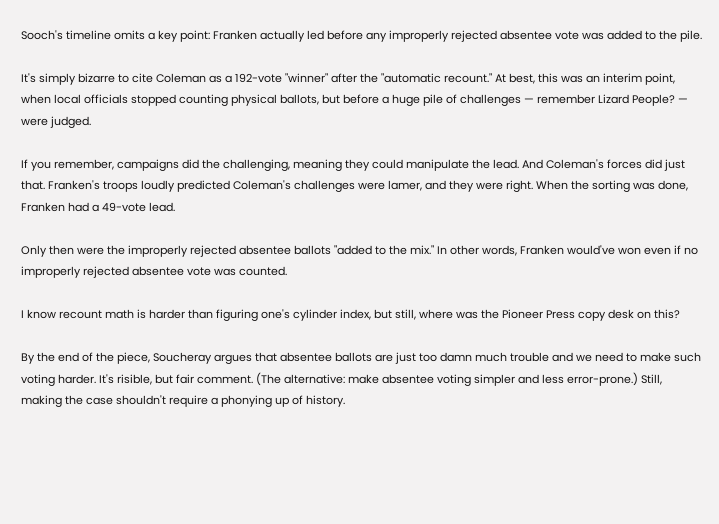Sooch's timeline omits a key point: Franken actually led before any improperly rejected absentee vote was added to the pile.

It's simply bizarre to cite Coleman as a 192-vote "winner" after the "automatic recount." At best, this was an interim point, when local officials stopped counting physical ballots, but before a huge pile of challenges — remember Lizard People? — were judged.

If you remember, campaigns did the challenging, meaning they could manipulate the lead. And Coleman's forces did just that. Franken's troops loudly predicted Coleman's challenges were lamer, and they were right. When the sorting was done, Franken had a 49-vote lead.

Only then were the improperly rejected absentee ballots "added to the mix." In other words, Franken would've won even if no improperly rejected absentee vote was counted.

I know recount math is harder than figuring one's cylinder index, but still, where was the Pioneer Press copy desk on this?

By the end of the piece, Soucheray argues that absentee ballots are just too damn much trouble and we need to make such voting harder. It's risible, but fair comment. (The alternative: make absentee voting simpler and less error-prone.) Still, making the case shouldn't require a phonying up of history.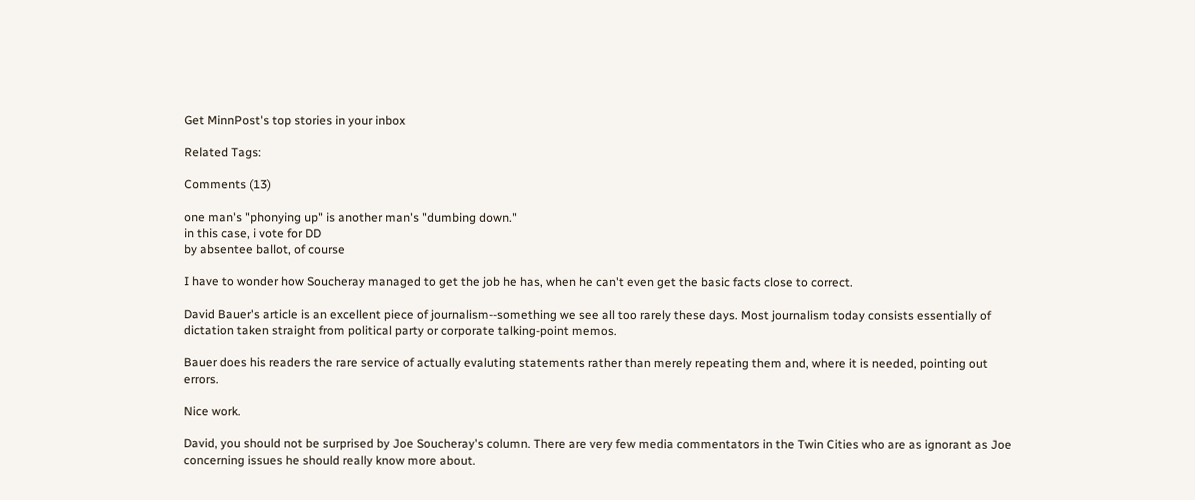Get MinnPost's top stories in your inbox

Related Tags:

Comments (13)

one man's "phonying up" is another man's "dumbing down."
in this case, i vote for DD
by absentee ballot, of course

I have to wonder how Soucheray managed to get the job he has, when he can't even get the basic facts close to correct.

David Bauer's article is an excellent piece of journalism--something we see all too rarely these days. Most journalism today consists essentially of dictation taken straight from political party or corporate talking-point memos.

Bauer does his readers the rare service of actually evaluting statements rather than merely repeating them and, where it is needed, pointing out errors.

Nice work.

David, you should not be surprised by Joe Soucheray's column. There are very few media commentators in the Twin Cities who are as ignorant as Joe concerning issues he should really know more about.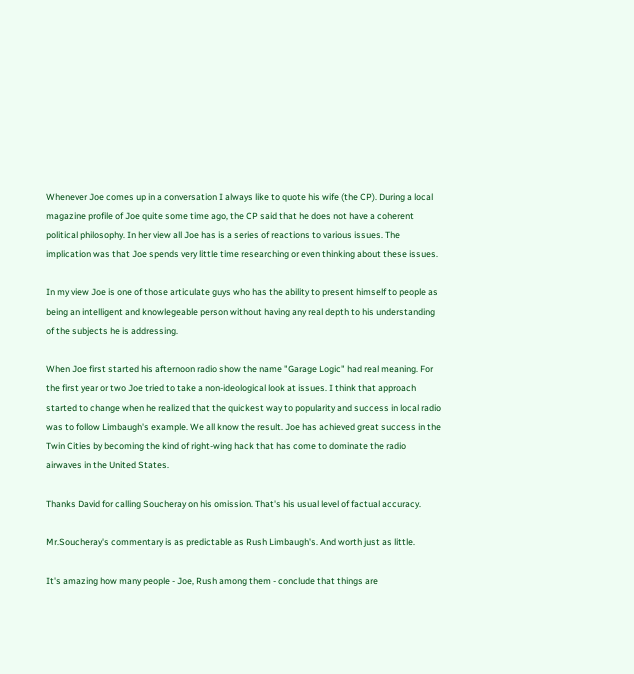Whenever Joe comes up in a conversation I always like to quote his wife (the CP). During a local magazine profile of Joe quite some time ago, the CP said that he does not have a coherent political philosophy. In her view all Joe has is a series of reactions to various issues. The implication was that Joe spends very little time researching or even thinking about these issues.

In my view Joe is one of those articulate guys who has the ability to present himself to people as being an intelligent and knowlegeable person without having any real depth to his understanding of the subjects he is addressing.

When Joe first started his afternoon radio show the name "Garage Logic" had real meaning. For the first year or two Joe tried to take a non-ideological look at issues. I think that approach started to change when he realized that the quickest way to popularity and success in local radio was to follow Limbaugh's example. We all know the result. Joe has achieved great success in the Twin Cities by becoming the kind of right-wing hack that has come to dominate the radio airwaves in the United States.

Thanks David for calling Soucheray on his omission. That's his usual level of factual accuracy.

Mr.Soucheray's commentary is as predictable as Rush Limbaugh's. And worth just as little.

It's amazing how many people - Joe, Rush among them - conclude that things are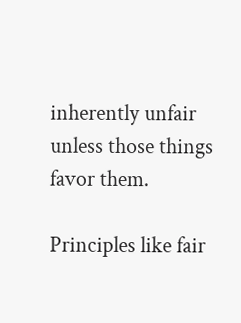inherently unfair unless those things favor them.

Principles like fair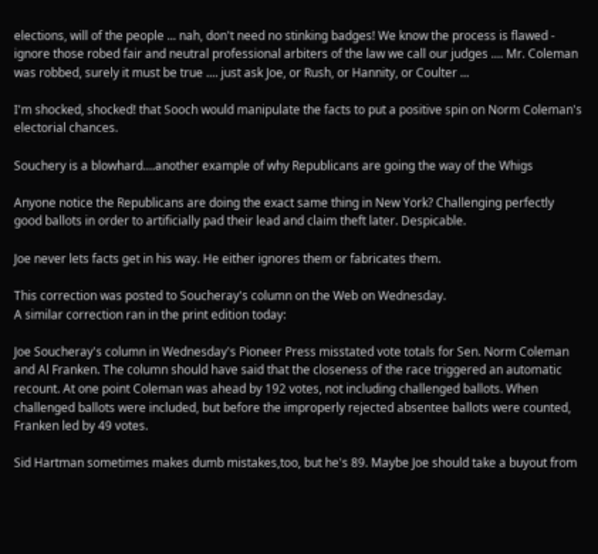elections, will of the people ... nah, don't need no stinking badges! We know the process is flawed - ignore those robed fair and neutral professional arbiters of the law we call our judges .... Mr. Coleman was robbed, surely it must be true .... just ask Joe, or Rush, or Hannity, or Coulter ...

I'm shocked, shocked! that Sooch would manipulate the facts to put a positive spin on Norm Coleman's electorial chances.

Souchery is a blowhard....another example of why Republicans are going the way of the Whigs

Anyone notice the Republicans are doing the exact same thing in New York? Challenging perfectly good ballots in order to artificially pad their lead and claim theft later. Despicable.

Joe never lets facts get in his way. He either ignores them or fabricates them.

This correction was posted to Soucheray's column on the Web on Wednesday.
A similar correction ran in the print edition today:

Joe Soucheray's column in Wednesday's Pioneer Press misstated vote totals for Sen. Norm Coleman and Al Franken. The column should have said that the closeness of the race triggered an automatic recount. At one point Coleman was ahead by 192 votes, not including challenged ballots. When challenged ballots were included, but before the improperly rejected absentee ballots were counted, Franken led by 49 votes.

Sid Hartman sometimes makes dumb mistakes,too, but he's 89. Maybe Joe should take a buyout from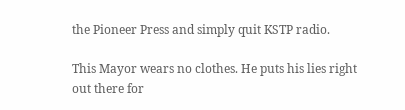the Pioneer Press and simply quit KSTP radio.

This Mayor wears no clothes. He puts his lies right out there for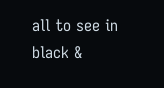all to see in black &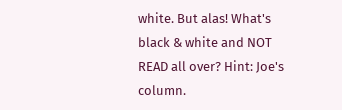white. But alas! What's black & white and NOT READ all over? Hint: Joe's column.